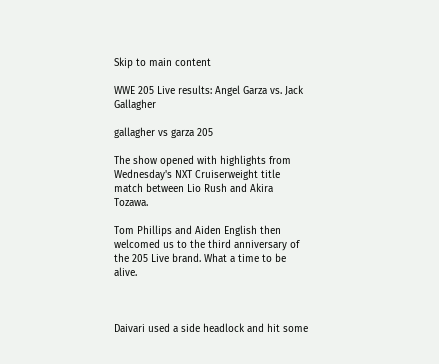Skip to main content

WWE 205 Live results: Angel Garza vs. Jack Gallagher

gallagher vs garza 205

The show opened with highlights from Wednesday's NXT Cruiserweight title match between Lio Rush and Akira Tozawa.

Tom Phillips and Aiden English then welcomed us to the third anniversary of the 205 Live brand. What a time to be alive.



Daivari used a side headlock and hit some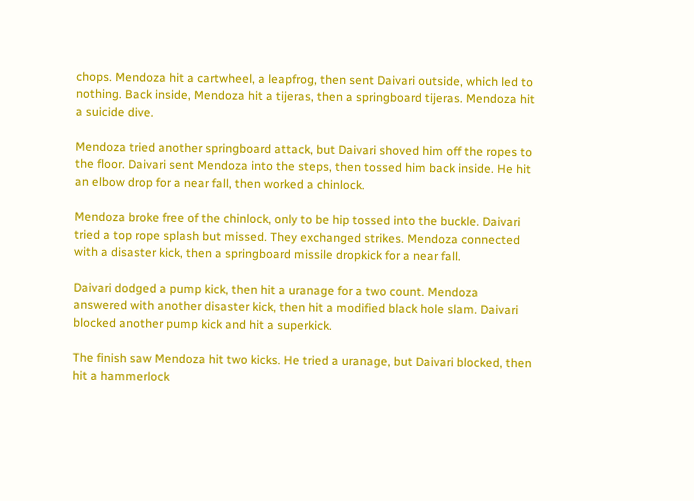chops. Mendoza hit a cartwheel, a leapfrog, then sent Daivari outside, which led to nothing. Back inside, Mendoza hit a tijeras, then a springboard tijeras. Mendoza hit a suicide dive.

Mendoza tried another springboard attack, but Daivari shoved him off the ropes to the floor. Daivari sent Mendoza into the steps, then tossed him back inside. He hit an elbow drop for a near fall, then worked a chinlock.

Mendoza broke free of the chinlock, only to be hip tossed into the buckle. Daivari tried a top rope splash but missed. They exchanged strikes. Mendoza connected with a disaster kick, then a springboard missile dropkick for a near fall.

Daivari dodged a pump kick, then hit a uranage for a two count. Mendoza answered with another disaster kick, then hit a modified black hole slam. Daivari blocked another pump kick and hit a superkick.

The finish saw Mendoza hit two kicks. He tried a uranage, but Daivari blocked, then hit a hammerlock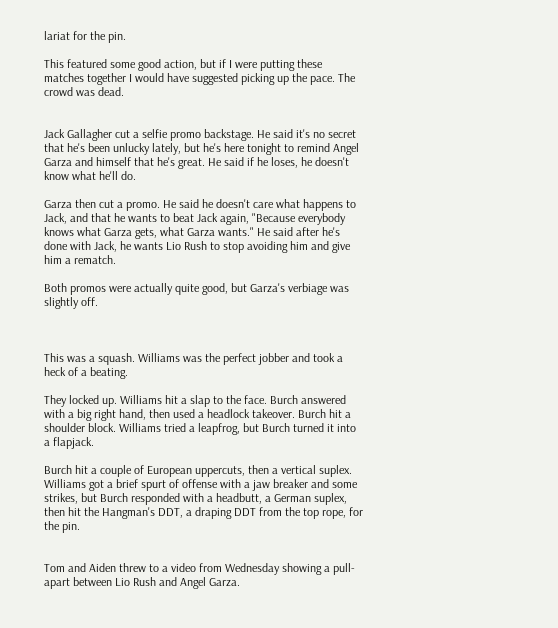lariat for the pin.

This featured some good action, but if I were putting these matches together I would have suggested picking up the pace. The crowd was dead.


Jack Gallagher cut a selfie promo backstage. He said it's no secret that he's been unlucky lately, but he's here tonight to remind Angel Garza and himself that he's great. He said if he loses, he doesn't know what he'll do.

Garza then cut a promo. He said he doesn't care what happens to Jack, and that he wants to beat Jack again, "Because everybody knows what Garza gets, what Garza wants." He said after he's done with Jack, he wants Lio Rush to stop avoiding him and give him a rematch.

Both promos were actually quite good, but Garza's verbiage was slightly off.



This was a squash. Williams was the perfect jobber and took a heck of a beating.

They locked up. Williams hit a slap to the face. Burch answered with a big right hand, then used a headlock takeover. Burch hit a shoulder block. Williams tried a leapfrog, but Burch turned it into a flapjack.

Burch hit a couple of European uppercuts, then a vertical suplex. Williams got a brief spurt of offense with a jaw breaker and some strikes, but Burch responded with a headbutt, a German suplex, then hit the Hangman's DDT, a draping DDT from the top rope, for the pin.


Tom and Aiden threw to a video from Wednesday showing a pull-apart between Lio Rush and Angel Garza.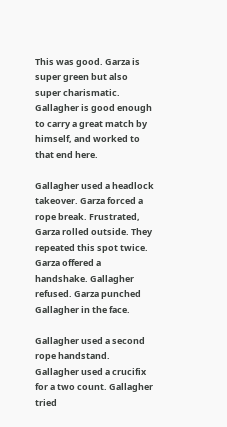This was good. Garza is super green but also super charismatic. Gallagher is good enough to carry a great match by himself, and worked to that end here.

Gallagher used a headlock takeover. Garza forced a rope break. Frustrated, Garza rolled outside. They repeated this spot twice. Garza offered a handshake. Gallagher refused. Garza punched Gallagher in the face.

Gallagher used a second rope handstand. Gallagher used a crucifix for a two count. Gallagher tried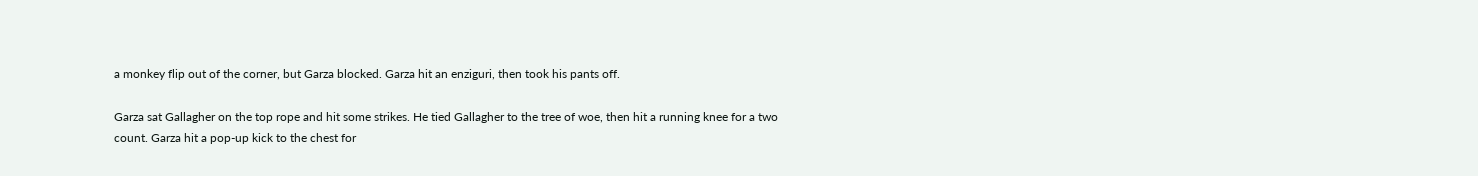a monkey flip out of the corner, but Garza blocked. Garza hit an enziguri, then took his pants off.

Garza sat Gallagher on the top rope and hit some strikes. He tied Gallagher to the tree of woe, then hit a running knee for a two count. Garza hit a pop-up kick to the chest for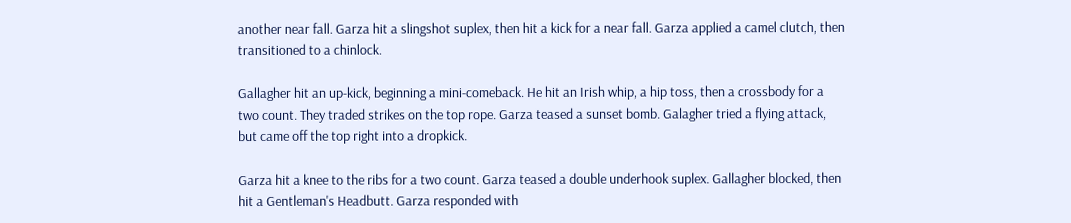another near fall. Garza hit a slingshot suplex, then hit a kick for a near fall. Garza applied a camel clutch, then transitioned to a chinlock.

Gallagher hit an up-kick, beginning a mini-comeback. He hit an Irish whip, a hip toss, then a crossbody for a two count. They traded strikes on the top rope. Garza teased a sunset bomb. Galagher tried a flying attack, but came off the top right into a dropkick.

Garza hit a knee to the ribs for a two count. Garza teased a double underhook suplex. Gallagher blocked, then hit a Gentleman's Headbutt. Garza responded with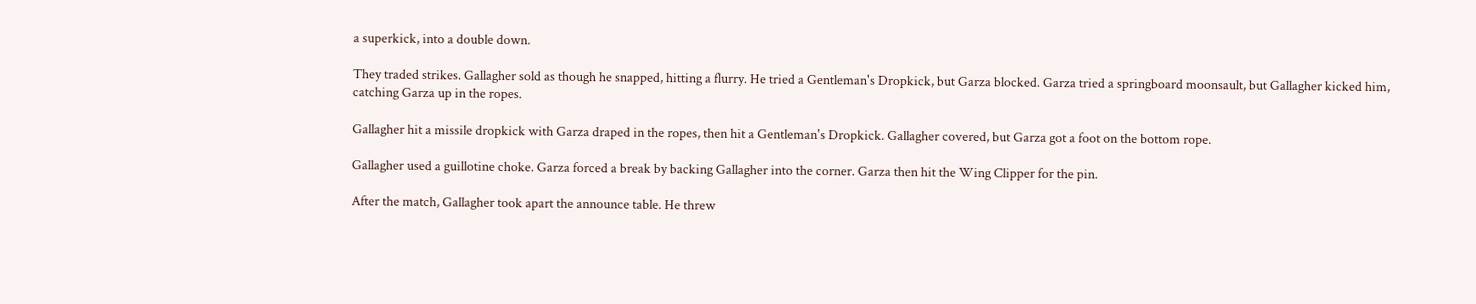a superkick, into a double down.

They traded strikes. Gallagher sold as though he snapped, hitting a flurry. He tried a Gentleman's Dropkick, but Garza blocked. Garza tried a springboard moonsault, but Gallagher kicked him, catching Garza up in the ropes.

Gallagher hit a missile dropkick with Garza draped in the ropes, then hit a Gentleman's Dropkick. Gallagher covered, but Garza got a foot on the bottom rope.

Gallagher used a guillotine choke. Garza forced a break by backing Gallagher into the corner. Garza then hit the Wing Clipper for the pin.

After the match, Gallagher took apart the announce table. He threw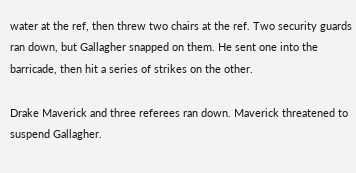water at the ref, then threw two chairs at the ref. Two security guards ran down, but Gallagher snapped on them. He sent one into the barricade, then hit a series of strikes on the other.

Drake Maverick and three referees ran down. Maverick threatened to suspend Gallagher.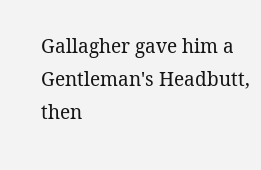Gallagher gave him a Gentleman's Headbutt, then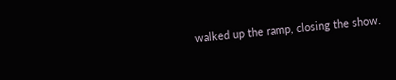walked up the ramp, closing the show.